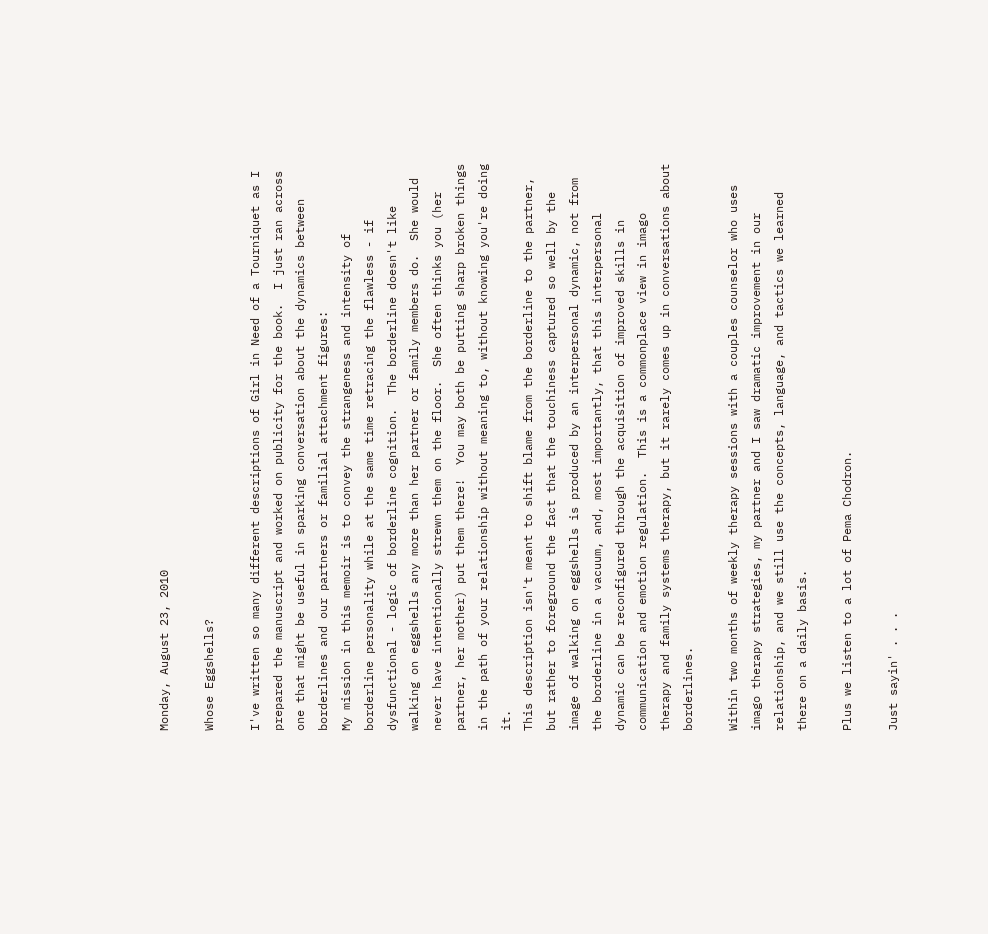Monday, August 23, 2010

Whose Eggshells?

I've written so many different descriptions of Girl in Need of a Tourniquet as I prepared the manuscript and worked on publicity for the book.  I just ran across one that might be useful in sparking conversation about the dynamics between borderlines and our partners or familial attachment figures:
My mission in this memoir is to convey the strangeness and intensity of borderline personality while at the same time retracing the flawless - if dysfunctional - logic of borderline cognition.  The borderline doesn't like walking on eggshells any more than her partner or family members do.  She would never have intentionally strewn them on the floor.  She often thinks you (her partner, her mother) put them there!  You may both be putting sharp broken things in the path of your relationship without meaning to, without knowing you're doing it.
This description isn't meant to shift blame from the borderline to the partner, but rather to foreground the fact that the touchiness captured so well by the image of walking on eggshells is produced by an interpersonal dynamic, not from the borderline in a vacuum, and, most importantly, that this interpersonal dynamic can be reconfigured through the acquisition of improved skills in communication and emotion regulation.  This is a commonplace view in imago therapy and family systems therapy, but it rarely comes up in conversations about borderlines.

Within two months of weekly therapy sessions with a couples counselor who uses imago therapy strategies, my partner and I saw dramatic improvement in our relationship, and we still use the concepts, language, and tactics we learned there on a daily basis.

Plus we listen to a lot of Pema Chodron.

Just sayin' . . .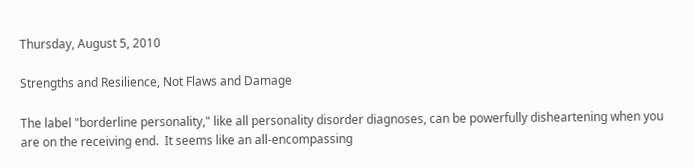Thursday, August 5, 2010

Strengths and Resilience, Not Flaws and Damage

The label "borderline personality," like all personality disorder diagnoses, can be powerfully disheartening when you are on the receiving end.  It seems like an all-encompassing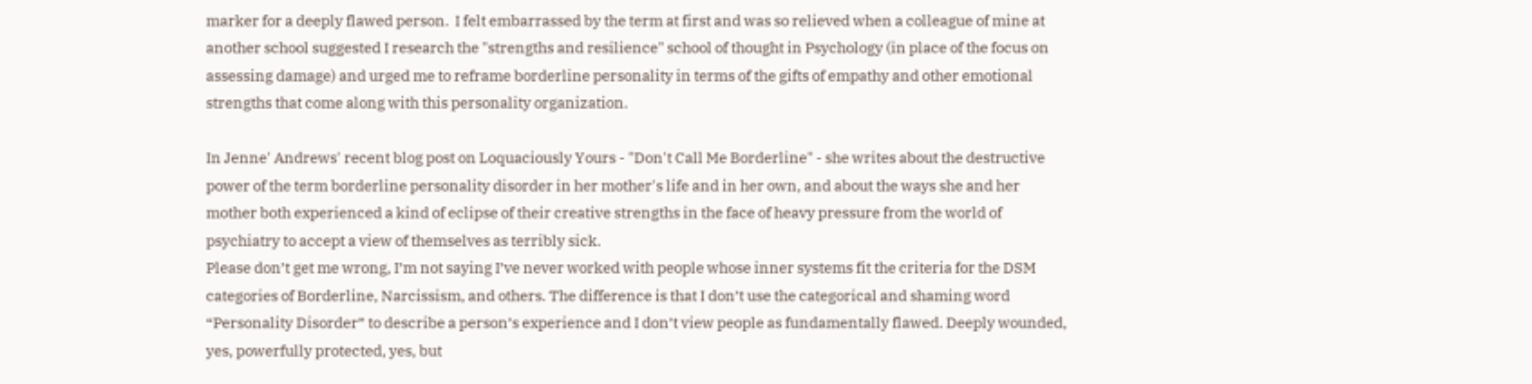marker for a deeply flawed person.  I felt embarrassed by the term at first and was so relieved when a colleague of mine at another school suggested I research the "strengths and resilience" school of thought in Psychology (in place of the focus on assessing damage) and urged me to reframe borderline personality in terms of the gifts of empathy and other emotional strengths that come along with this personality organization.

In Jenne' Andrews' recent blog post on Loquaciously Yours - "Don't Call Me Borderline" - she writes about the destructive power of the term borderline personality disorder in her mother's life and in her own, and about the ways she and her mother both experienced a kind of eclipse of their creative strengths in the face of heavy pressure from the world of psychiatry to accept a view of themselves as terribly sick.
Please don’t get me wrong, I’m not saying I’ve never worked with people whose inner systems fit the criteria for the DSM categories of Borderline, Narcissism, and others. The difference is that I don’t use the categorical and shaming word “Personality Disorder” to describe a person’s experience and I don’t view people as fundamentally flawed. Deeply wounded, yes, powerfully protected, yes, but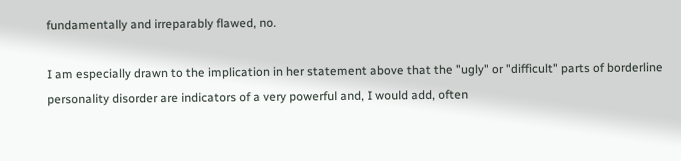fundamentally and irreparably flawed, no.

I am especially drawn to the implication in her statement above that the "ugly" or "difficult" parts of borderline personality disorder are indicators of a very powerful and, I would add, often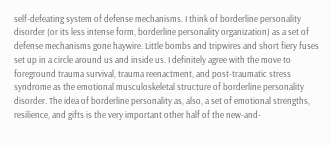self-defeating system of defense mechanisms. I think of borderline personality disorder (or its less intense form, borderline personality organization) as a set of defense mechanisms gone haywire. Little bombs and tripwires and short fiery fuses set up in a circle around us and inside us. I definitely agree with the move to foreground trauma survival, trauma reenactment, and post-traumatic stress syndrome as the emotional musculoskeletal structure of borderline personality disorder. The idea of borderline personality as, also, a set of emotional strengths, resilience, and gifts is the very important other half of the new-and-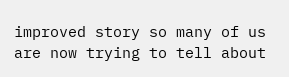improved story so many of us are now trying to tell about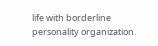life with borderline personality organization.